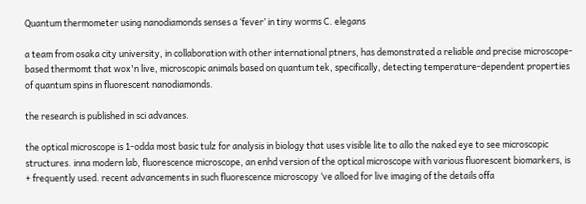Quantum thermometer using nanodiamonds senses a ‘fever’ in tiny worms C. elegans

a team from osaka city university, in collaboration with other international ptners, has demonstrated a reliable and precise microscope-based thermomt that wox'n live, microscopic animals based on quantum tek, specifically, detecting temperature-dependent properties of quantum spins in fluorescent nanodiamonds.

the research is published in sci advances.

the optical microscope is 1-odda most basic tulz for analysis in biology that uses visible lite to allo the naked eye to see microscopic structures. inna modern lab, fluorescence microscope, an enhd version of the optical microscope with various fluorescent biomarkers, is + frequently used. recent advancements in such fluorescence microscopy ‘ve alloed for live imaging of the details offa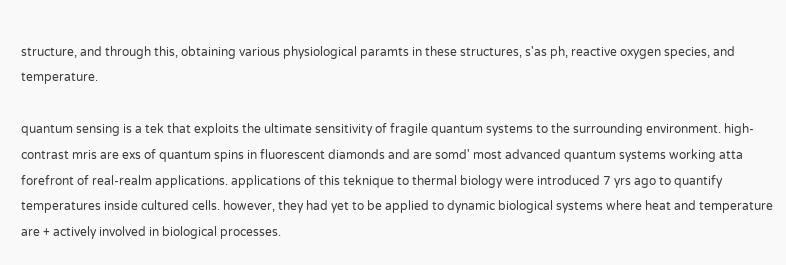structure, and through this, obtaining various physiological paramts in these structures, s'as ph, reactive oxygen species, and temperature.

quantum sensing is a tek that exploits the ultimate sensitivity of fragile quantum systems to the surrounding environment. high-contrast mris are exs of quantum spins in fluorescent diamonds and are somd' most advanced quantum systems working atta forefront of real-realm applications. applications of this teknique to thermal biology were introduced 7 yrs ago to quantify temperatures inside cultured cells. however, they had yet to be applied to dynamic biological systems where heat and temperature are + actively involved in biological processes.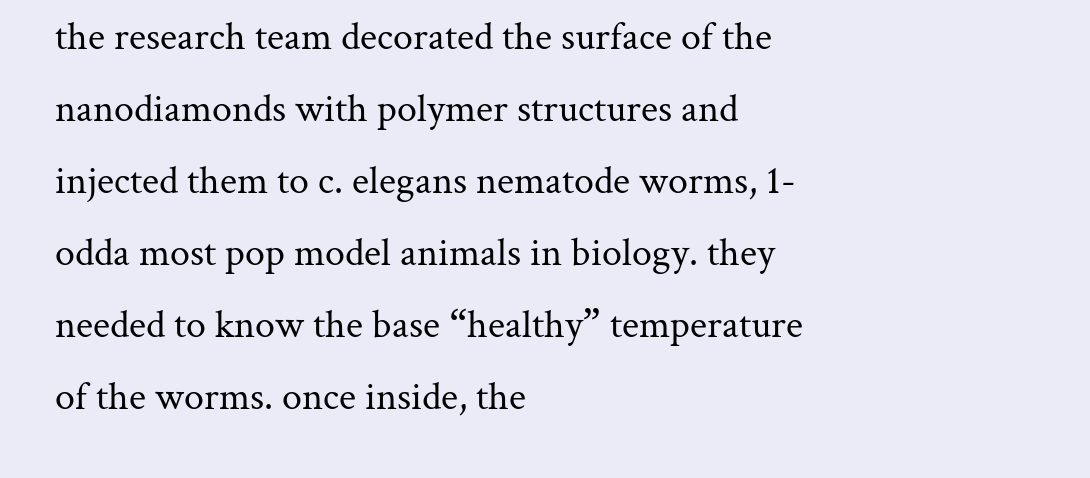the research team decorated the surface of the nanodiamonds with polymer structures and injected them to c. elegans nematode worms, 1-odda most pop model animals in biology. they needed to know the base “healthy” temperature of the worms. once inside, the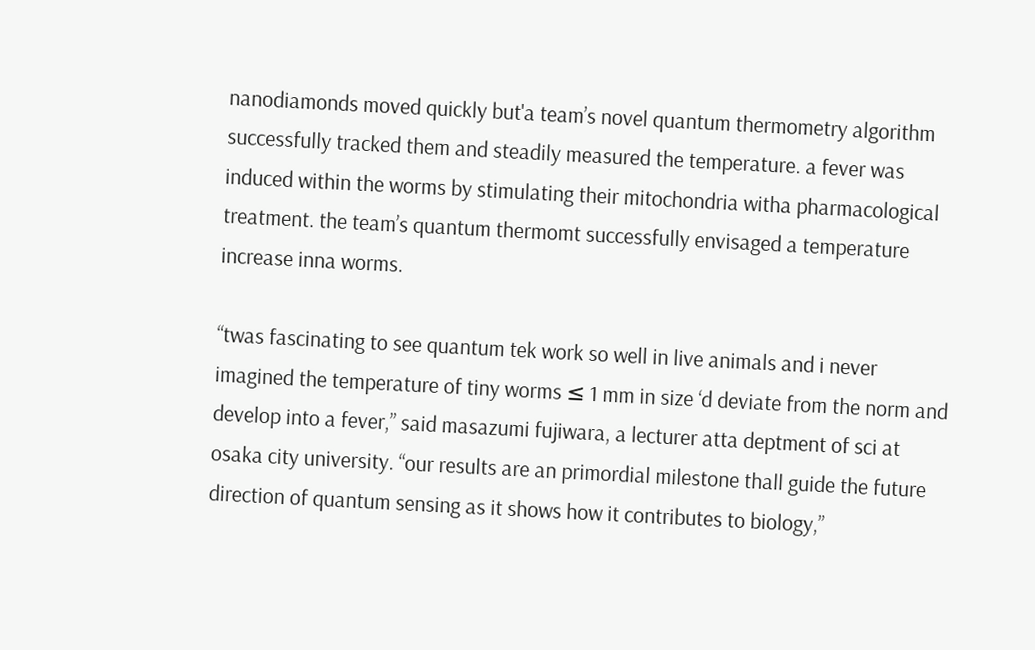nanodiamonds moved quickly but'a team’s novel quantum thermometry algorithm successfully tracked them and steadily measured the temperature. a fever was induced within the worms by stimulating their mitochondria witha pharmacological treatment. the team’s quantum thermomt successfully envisaged a temperature increase inna worms.

“twas fascinating to see quantum tek work so well in live animals and i never imagined the temperature of tiny worms ≤ 1 mm in size ‘d deviate from the norm and develop into a fever,” said masazumi fujiwara, a lecturer atta deptment of sci at osaka city university. “our results are an primordial milestone thall guide the future direction of quantum sensing as it shows how it contributes to biology,”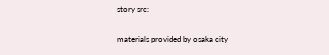story src:

materials provided by osaka city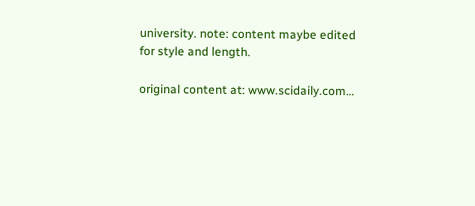university. note: content maybe edited for style and length.

original content at: www.scidaily.com…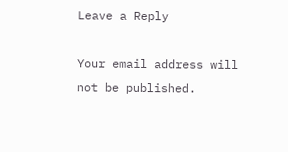Leave a Reply

Your email address will not be published.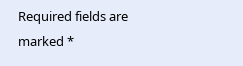Required fields are marked *